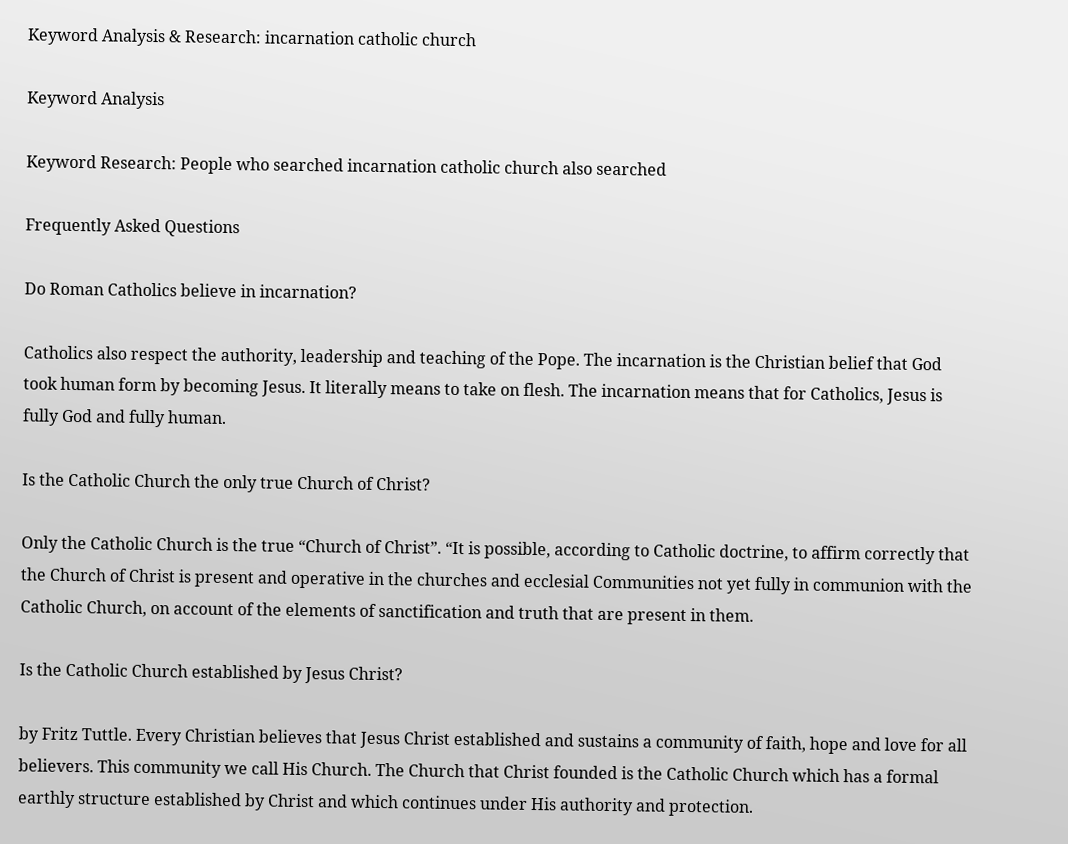Keyword Analysis & Research: incarnation catholic church

Keyword Analysis

Keyword Research: People who searched incarnation catholic church also searched

Frequently Asked Questions

Do Roman Catholics believe in incarnation?

Catholics also respect the authority, leadership and teaching of the Pope. The incarnation is the Christian belief that God took human form by becoming Jesus. It literally means to take on flesh. The incarnation means that for Catholics, Jesus is fully God and fully human.

Is the Catholic Church the only true Church of Christ?

Only the Catholic Church is the true “Church of Christ”. “It is possible, according to Catholic doctrine, to affirm correctly that the Church of Christ is present and operative in the churches and ecclesial Communities not yet fully in communion with the Catholic Church, on account of the elements of sanctification and truth that are present in them.

Is the Catholic Church established by Jesus Christ?

by Fritz Tuttle. Every Christian believes that Jesus Christ established and sustains a community of faith, hope and love for all believers. This community we call His Church. The Church that Christ founded is the Catholic Church which has a formal earthly structure established by Christ and which continues under His authority and protection.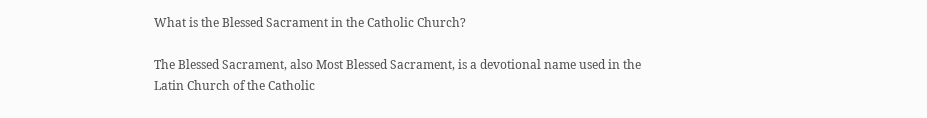What is the Blessed Sacrament in the Catholic Church?

The Blessed Sacrament, also Most Blessed Sacrament, is a devotional name used in the Latin Church of the Catholic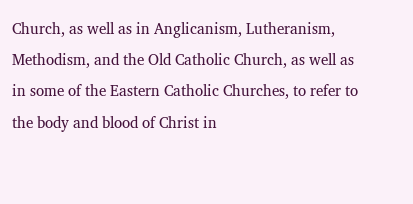Church, as well as in Anglicanism, Lutheranism, Methodism, and the Old Catholic Church, as well as in some of the Eastern Catholic Churches, to refer to the body and blood of Christ in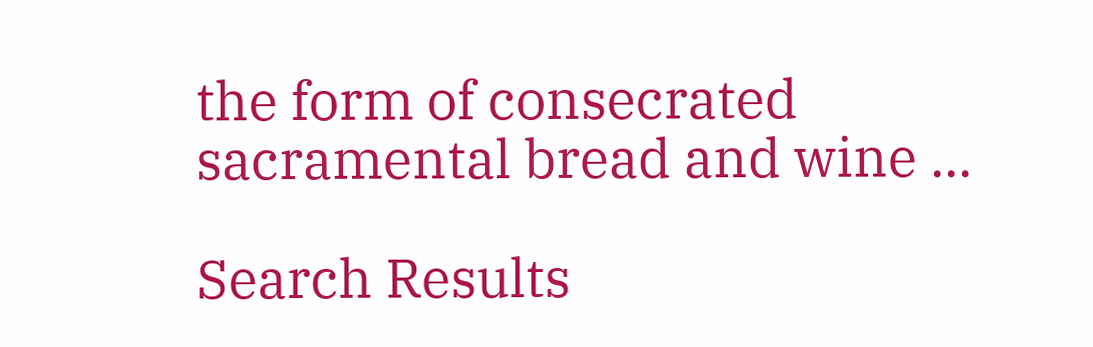the form of consecrated sacramental bread and wine ...

Search Results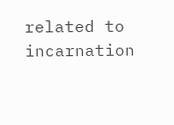related to incarnation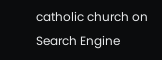catholic church on Search Engine